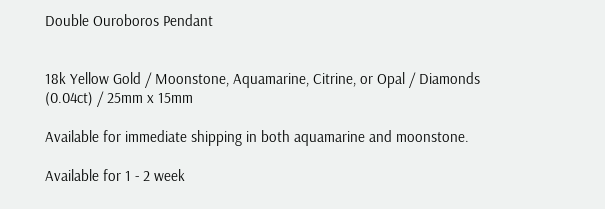Double Ouroboros Pendant


18k Yellow Gold / Moonstone, Aquamarine, Citrine, or Opal / Diamonds (0.04ct) / 25mm x 15mm

Available for immediate shipping in both aquamarine and moonstone.

Available for 1 - 2 week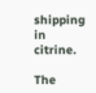shipping in citrine.

The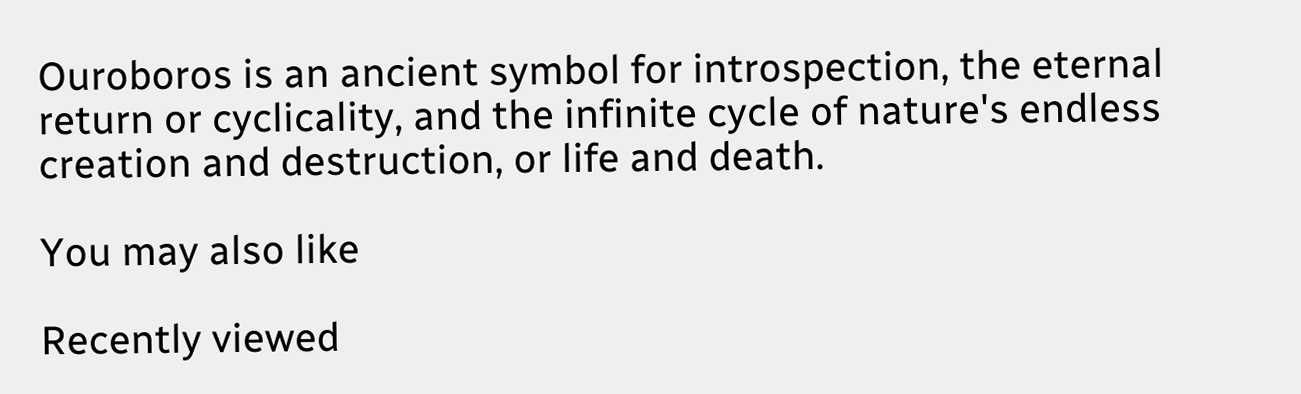Ouroboros is an ancient symbol for introspection, the eternal return or cyclicality, and the infinite cycle of nature's endless creation and destruction, or life and death.

You may also like

Recently viewed